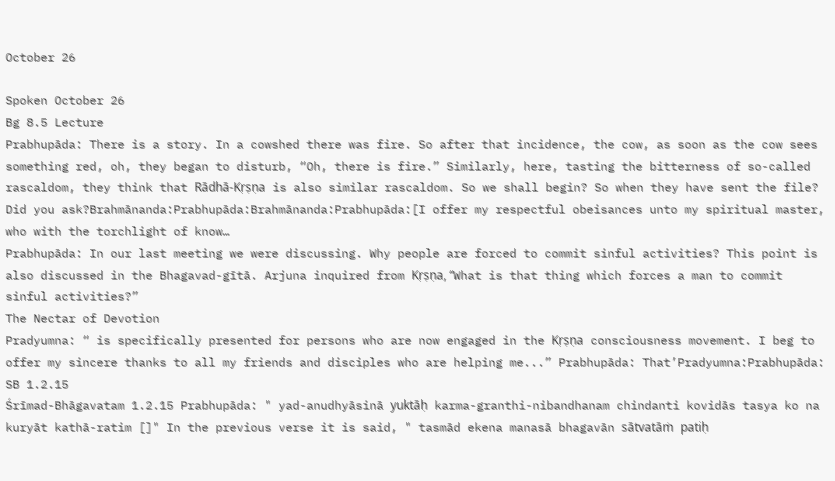October 26

Spoken October 26
Bg 8.5 Lecture
Prabhupāda: There is a story. In a cowshed there was fire. So after that incidence, the cow, as soon as the cow sees something red, oh, they began to disturb, “Oh, there is fire.” Similarly, here, tasting the bitterness of so-called rascaldom, they think that Rādhā-Kṛṣṇa is also similar rascaldom. So we shall begin? So when they have sent the file? Did you ask?Brahmānanda:Prabhupāda:Brahmānanda:Prabhupāda:[I offer my respectful obeisances unto my spiritual master, who with the torchlight of know…
Prabhupāda: In our last meeting we were discussing. Why people are forced to commit sinful activities? This point is also discussed in the Bhagavad-gītā. Arjuna inquired from Kṛṣṇa, “What is that thing which forces a man to commit sinful activities?”
The Nectar of Devotion
Pradyumna: “ is specifically presented for persons who are now engaged in the Kṛṣṇa consciousness movement. I beg to offer my sincere thanks to all my friends and disciples who are helping me...” Prabhupāda: That’Pradyumna:Prabhupāda:
SB 1.2.15
Śrīmad-Bhāgavatam 1.2.15 Prabhupāda: " yad-anudhyāsinā yuktāḥ karma-granthi-nibandhanam chindanti kovidās tasya ko na kuryāt kathā-ratim []" In the previous verse it is said, " tasmād ekena manasā bhagavān sātvatāṁ patiḥ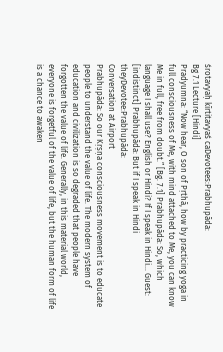śrotavyaḥ kīrtitavyaś caDevotees:Prabhupāda:
Bg 7.1 Lecture [Hindi]
Pradyumna: “Now hear, O son of Pṛthā, how by practicing yoga in full consciousness of Me, with mind attached to Me, you can know Me in full, free from doubt.” [Bg. 7.1] Prabhupāda: So, which language I shall use? English or Hindi? If I speak in Hindi... Guest: [indistinct] Prabhupāda: But if I speak in Hindi theyDevotee:Prabhupāda:
Conversation at Airport
Prabhupāda: So our Kṛṣṇa consciousness movement is to educate people to understand the value of life. The modern system of education and civilization is so degraded that people have forgotten the value of life. Generally, in this material world, everyone is forgetful of the value of life, but the human form of life is a chance to awaken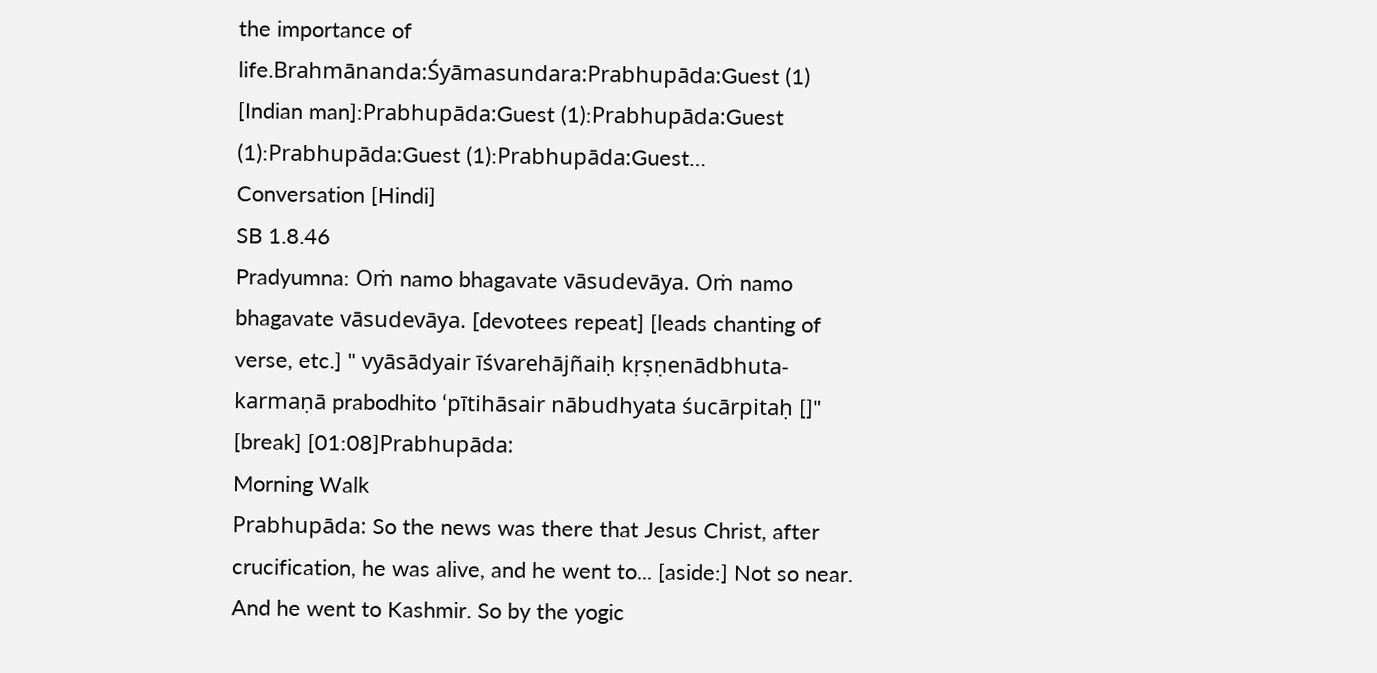the importance of life.Brahmānanda:Śyāmasundara:Prabhupāda:Guest (1) [Indian man]:Prabhupāda:Guest (1):Prabhupāda:Guest (1):Prabhupāda:Guest (1):Prabhupāda:Guest…
Conversation [Hindi]
SB 1.8.46
Pradyumna: Oṁ namo bhagavate vāsudevāya. Oṁ namo bhagavate vāsudevāya. [devotees repeat] [leads chanting of verse, etc.] " vyāsādyair īśvarehājñaiḥ kṛṣṇenādbhuta-karmaṇā prabodhito ‘pītihāsair nābudhyata śucārpitaḥ []" [break] [01:08]Prabhupāda:
Morning Walk
Prabhupāda: So the news was there that Jesus Christ, after crucification, he was alive, and he went to... [aside:] Not so near. And he went to Kashmir. So by the yogic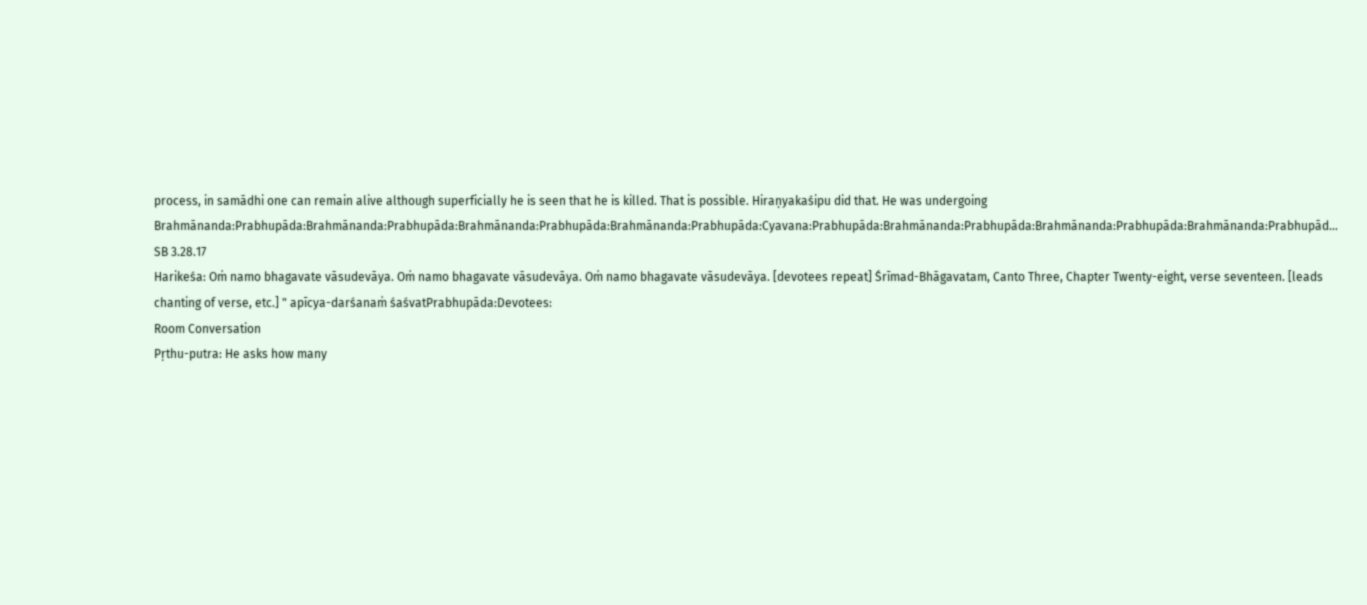process, in samādhi one can remain alive although superficially he is seen that he is killed. That is possible. Hiraṇyakaśipu did that. He was undergoing Brahmānanda:Prabhupāda:Brahmānanda:Prabhupāda:Brahmānanda:Prabhupāda:Brahmānanda:Prabhupāda:Cyavana:Prabhupāda:Brahmānanda:Prabhupāda:Brahmānanda:Prabhupāda:Brahmānanda:Prabhupād…
SB 3.28.17
Harikeśa: Oṁ namo bhagavate vāsudevāya. Oṁ namo bhagavate vāsudevāya. Oṁ namo bhagavate vāsudevāya. [devotees repeat] Śrīmad-Bhāgavatam, Canto Three, Chapter Twenty-eight, verse seventeen. [leads chanting of verse, etc.] " apīcya-darśanaṁ śaśvatPrabhupāda:Devotees:
Room Conversation
Pṛthu-putra: He asks how many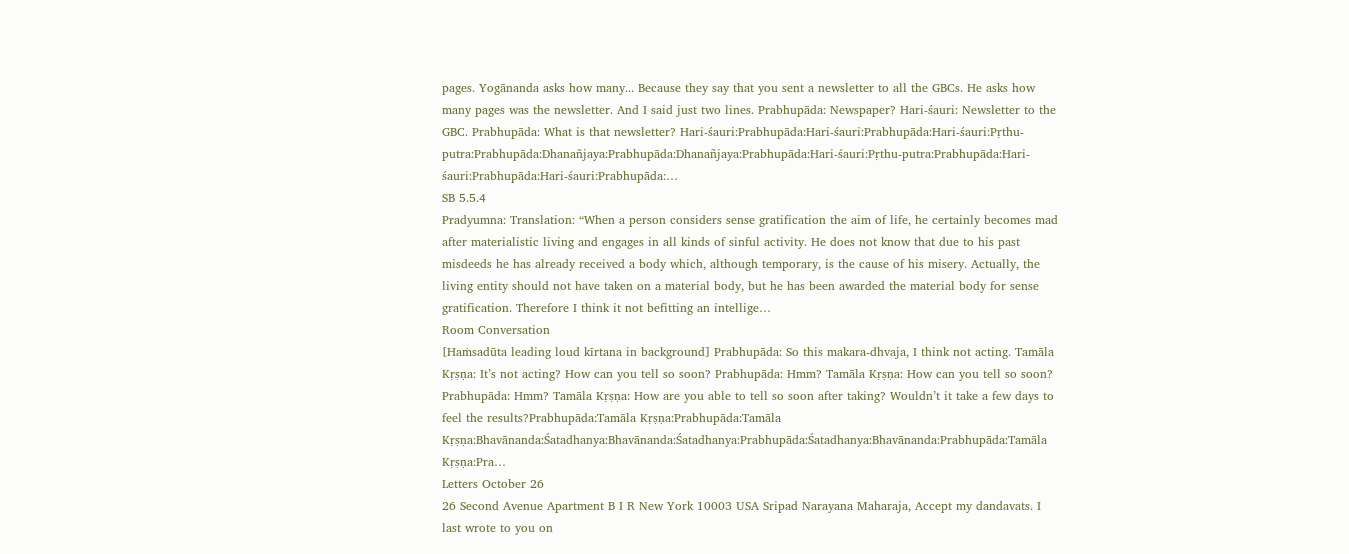pages. Yogānanda asks how many... Because they say that you sent a newsletter to all the GBCs. He asks how many pages was the newsletter. And I said just two lines. Prabhupāda: Newspaper? Hari-śauri: Newsletter to the GBC. Prabhupāda: What is that newsletter? Hari-śauri:Prabhupāda:Hari-śauri:Prabhupāda:Hari-śauri:Pṛthu-putra:Prabhupāda:Dhanañjaya:Prabhupāda:Dhanañjaya:Prabhupāda:Hari-śauri:Pṛthu-putra:Prabhupāda:Hari-śauri:Prabhupāda:Hari-śauri:Prabhupāda:…
SB 5.5.4
Pradyumna: Translation: “When a person considers sense gratification the aim of life, he certainly becomes mad after materialistic living and engages in all kinds of sinful activity. He does not know that due to his past misdeeds he has already received a body which, although temporary, is the cause of his misery. Actually, the living entity should not have taken on a material body, but he has been awarded the material body for sense gratification. Therefore I think it not befitting an intellige…
Room Conversation
[Haṁsadūta leading loud kīrtana in background] Prabhupāda: So this makara-dhvaja, I think not acting. Tamāla Kṛṣṇa: It’s not acting? How can you tell so soon? Prabhupāda: Hmm? Tamāla Kṛṣṇa: How can you tell so soon? Prabhupāda: Hmm? Tamāla Kṛṣṇa: How are you able to tell so soon after taking? Wouldn’t it take a few days to feel the results?Prabhupāda:Tamāla Kṛṣṇa:Prabhupāda:Tamāla Kṛṣṇa:Bhavānanda:Śatadhanya:Bhavānanda:Śatadhanya:Prabhupāda:Śatadhanya:Bhavānanda:Prabhupāda:Tamāla Kṛṣṇa:Pra…
Letters October 26
26 Second Avenue Apartment B I R New York 10003 USA Sripad Narayana Maharaja, Accept my dandavats. I last wrote to you on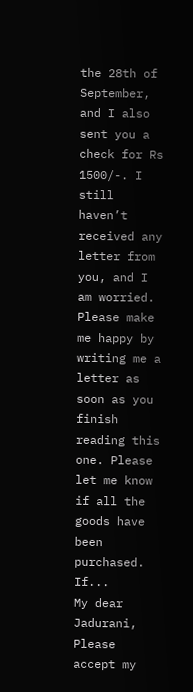the 28th of September, and I also sent you a check for Rs 1500/-. I still haven’t received any letter from you, and I am worried. Please make me happy by writing me a letter as soon as you finish reading this one. Please let me know if all the goods have been purchased. If...
My dear Jadurani, Please accept my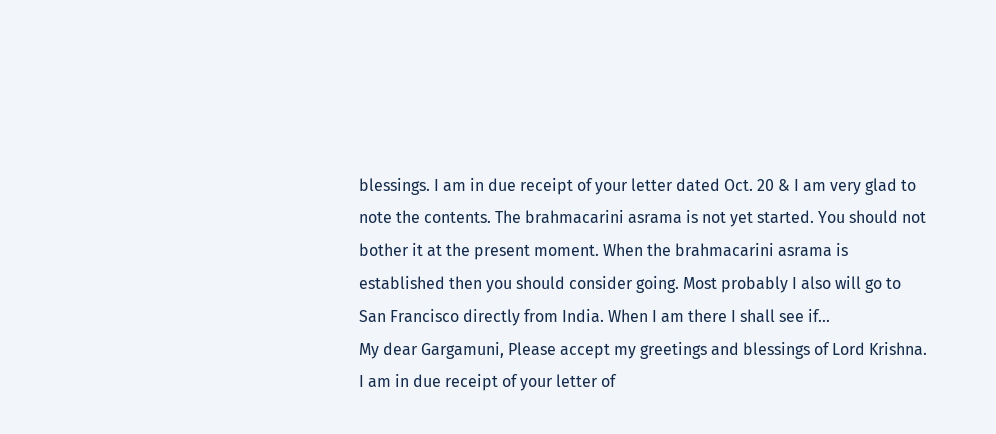blessings. I am in due receipt of your letter dated Oct. 20 & I am very glad to note the contents. The brahmacarini asrama is not yet started. You should not bother it at the present moment. When the brahmacarini asrama is established then you should consider going. Most probably I also will go to San Francisco directly from India. When I am there I shall see if...
My dear Gargamuni, Please accept my greetings and blessings of Lord Krishna. I am in due receipt of your letter of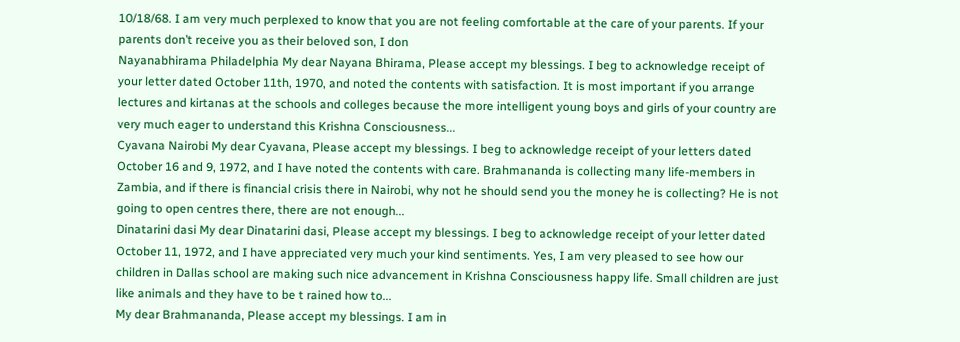10/18/68. I am very much perplexed to know that you are not feeling comfortable at the care of your parents. If your parents don’t receive you as their beloved son, I don
Nayanabhirama Philadelphia My dear Nayana Bhirama, Please accept my blessings. I beg to acknowledge receipt of your letter dated October 11th, 1970, and noted the contents with satisfaction. It is most important if you arrange lectures and kirtanas at the schools and colleges because the more intelligent young boys and girls of your country are very much eager to understand this Krishna Consciousness...
Cyavana Nairobi My dear Cyavana, Please accept my blessings. I beg to acknowledge receipt of your letters dated October 16 and 9, 1972, and I have noted the contents with care. Brahmananda is collecting many life-members in Zambia, and if there is financial crisis there in Nairobi, why not he should send you the money he is collecting? He is not going to open centres there, there are not enough...
Dinatarini dasi My dear Dinatarini dasi, Please accept my blessings. I beg to acknowledge receipt of your letter dated October 11, 1972, and I have appreciated very much your kind sentiments. Yes, I am very pleased to see how our children in Dallas school are making such nice advancement in Krishna Consciousness happy life. Small children are just like animals and they have to be t rained how to...
My dear Brahmananda, Please accept my blessings. I am in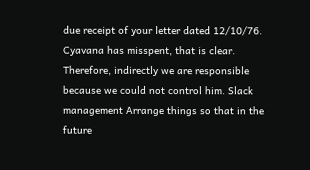due receipt of your letter dated 12/10/76. Cyavana has misspent, that is clear. Therefore, indirectly we are responsible because we could not control him. Slack management Arrange things so that in the future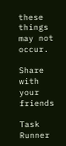these things may not occur.

Share with your friends

Task Runner